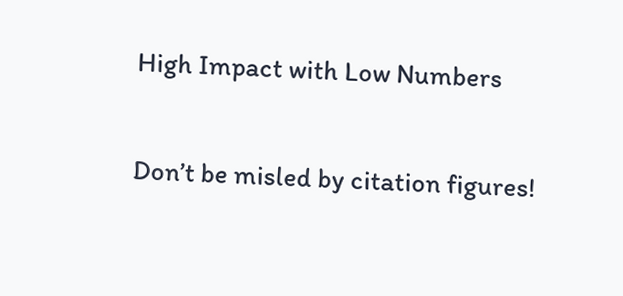High Impact with Low Numbers

Don’t be misled by citation figures!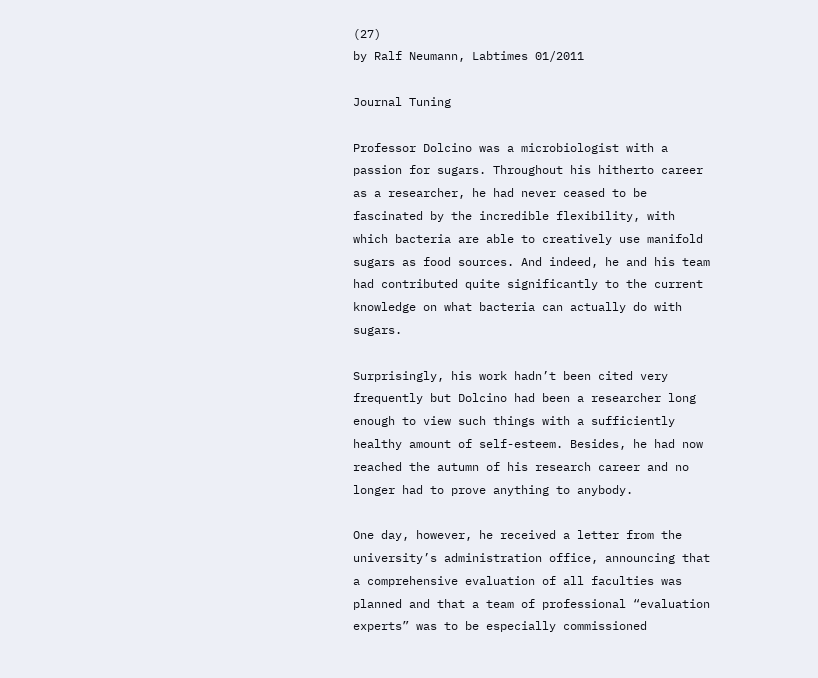(27)
by Ralf Neumann, Labtimes 01/2011

Journal Tuning

Professor Dolcino was a microbiologist with a passion for sugars. Throughout his hitherto career as a researcher, he had never ceased to be fascinated by the incredible flexibility, with which bacteria are able to creatively use manifold sugars as food sources. And indeed, he and his team had contributed quite significantly to the current knowledge on what bacteria can actually do with sugars.

Surprisingly, his work hadn’t been cited very frequently but Dolcino had been a researcher long enough to view such things with a sufficiently healthy amount of self-esteem. Besides, he had now reached the autumn of his research career and no longer had to prove anything to anybody.

One day, however, he received a letter from the university’s administration office, announcing that a comprehensive evaluation of all faculties was planned and that a team of professional “evaluation experts” was to be especially commissioned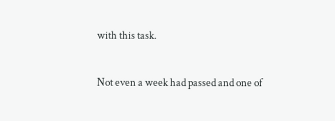with this task.

Not even a week had passed and one of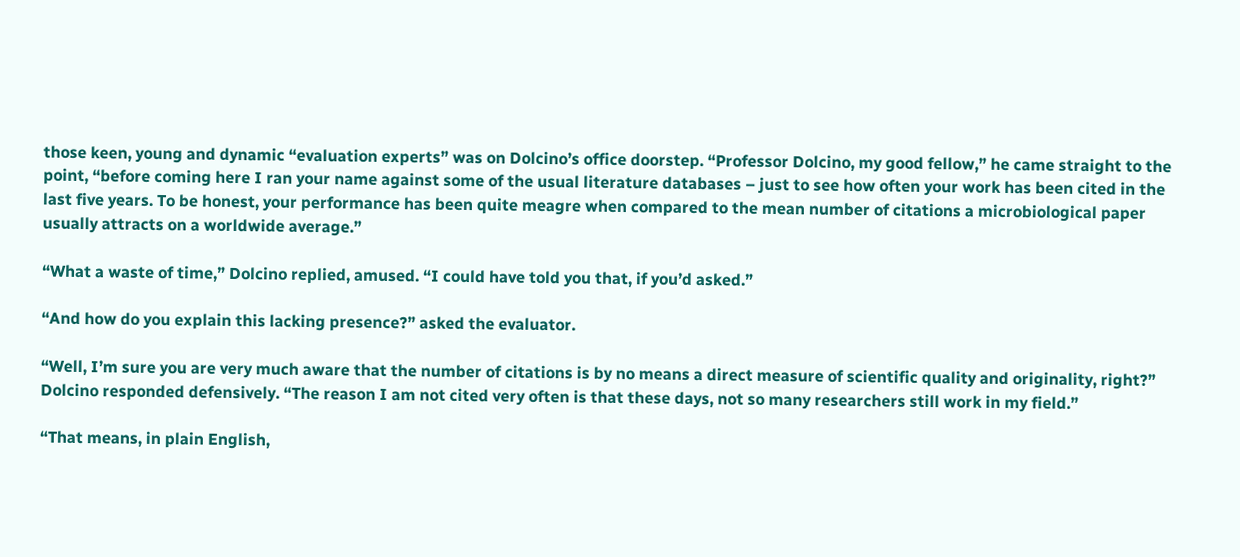those keen, young and dynamic “evaluation experts” was on Dolcino’s office doorstep. “Professor Dolcino, my good fellow,” he came straight to the point, “before coming here I ran your name against some of the usual literature databases – just to see how often your work has been cited in the last five years. To be honest, your performance has been quite meagre when compared to the mean number of citations a microbiological paper usually attracts on a worldwide average.”

“What a waste of time,” Dolcino replied, amused. “I could have told you that, if you’d asked.”

“And how do you explain this lacking presence?” asked the evaluator.

“Well, I’m sure you are very much aware that the number of citations is by no means a direct measure of scientific quality and originality, right?” Dolcino responded defensively. “The reason I am not cited very often is that these days, not so many researchers still work in my field.”

“That means, in plain English,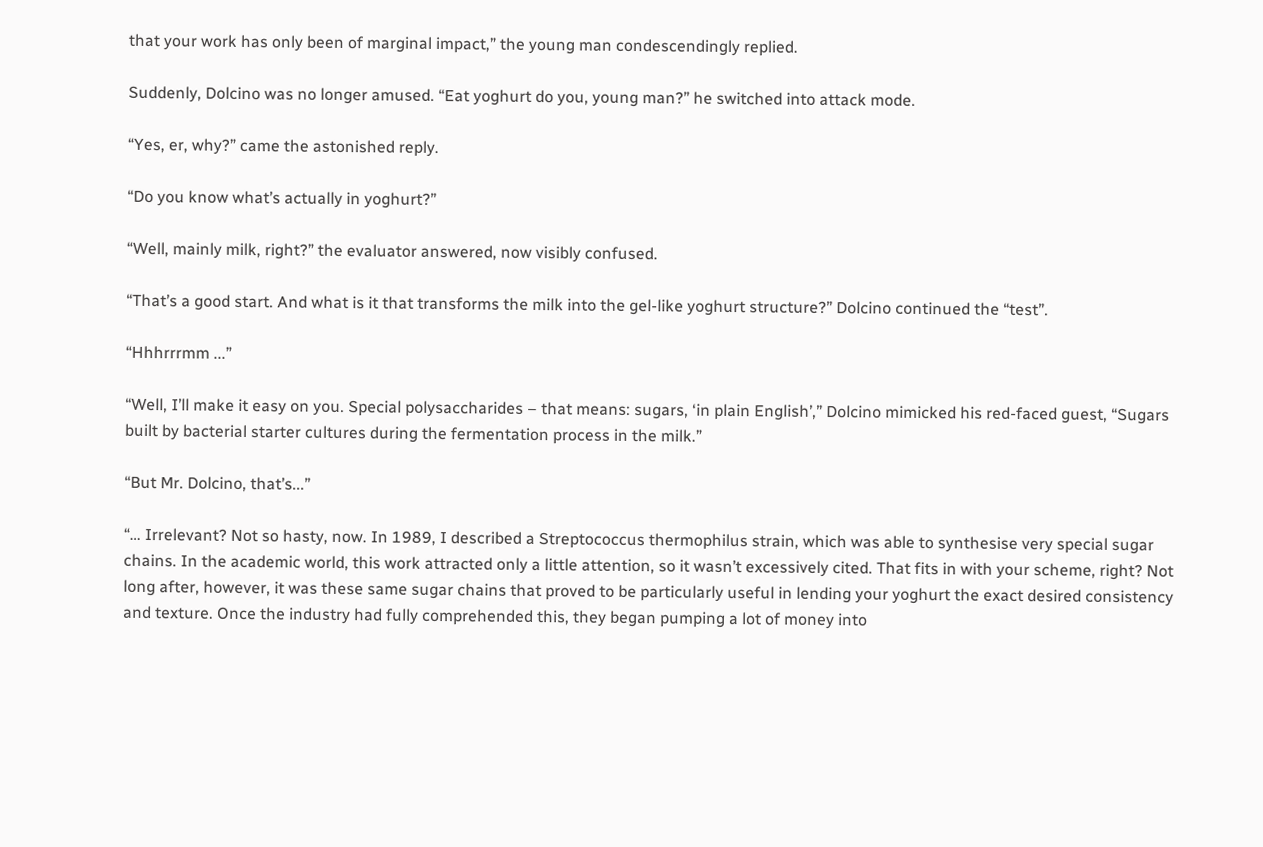that your work has only been of marginal impact,” the young man condescendingly replied.

Suddenly, Dolcino was no longer amused. “Eat yoghurt do you, young man?” he switched into attack mode.

“Yes, er, why?” came the astonished reply.

“Do you know what’s actually in yoghurt?”

“Well, mainly milk, right?” the evaluator answered, now visibly confused.

“That’s a good start. And what is it that transforms the milk into the gel-like yoghurt structure?” Dolcino continued the “test”.

“Hhhrrrmm ...”

“Well, I’ll make it easy on you. Special polysaccharides – that means: sugars, ‘in plain English’,” Dolcino mimicked his red-faced guest, “Sugars built by bacterial starter cultures during the fermentation process in the milk.”

“But Mr. Dolcino, that’s...”

“… Irrelevant? Not so hasty, now. In 1989, I described a Streptococcus thermophilus strain, which was able to synthesise very special sugar chains. In the academic world, this work attracted only a little attention, so it wasn’t excessively cited. That fits in with your scheme, right? Not long after, however, it was these same sugar chains that proved to be particularly useful in lending your yoghurt the exact desired consistency and texture. Once the industry had fully comprehended this, they began pumping a lot of money into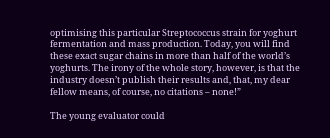optimising this particular Streptococcus strain for yoghurt fermentation and mass production. Today, you will find these exact sugar chains in more than half of the world’s yoghurts. The irony of the whole story, however, is that the industry doesn’t publish their results and, that, my dear fellow means, of course, no citations – none!”

The young evaluator could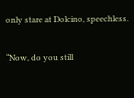only stare at Dolcino, speechless.

“Now, do you still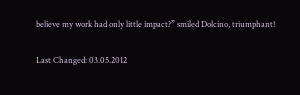believe my work had only little impact?” smiled Dolcino, triumphant!

Last Changed: 03.05.2012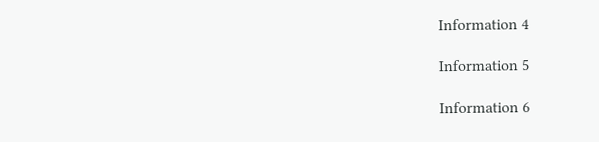Information 4

Information 5

Information 6